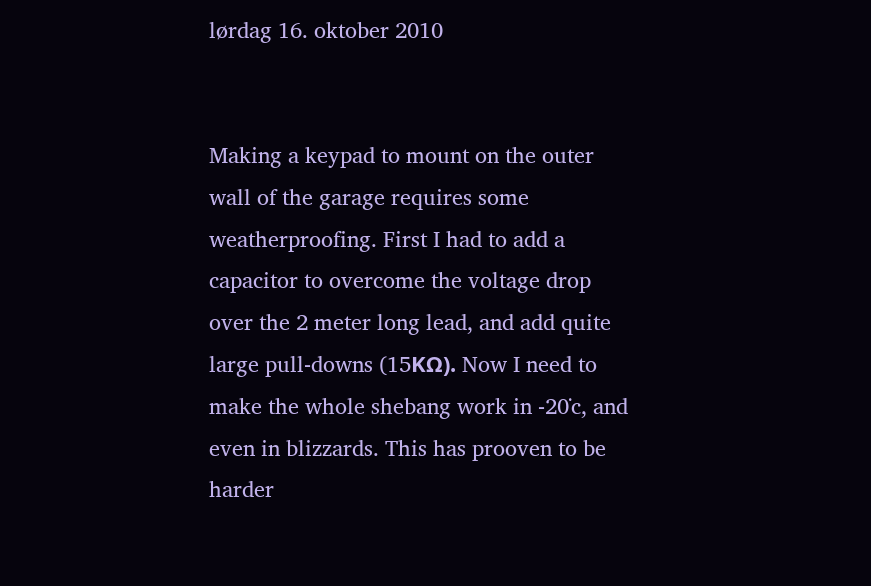lørdag 16. oktober 2010


Making a keypad to mount on the outer wall of the garage requires some weatherproofing. First I had to add a capacitor to overcome the voltage drop over the 2 meter long lead, and add quite large pull-downs (15KΩ). Now I need to make the whole shebang work in -20˙c, and even in blizzards. This has prooven to be harder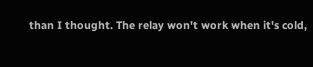than I thought. The relay won't work when it's cold,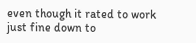even though it rated to work just fine down to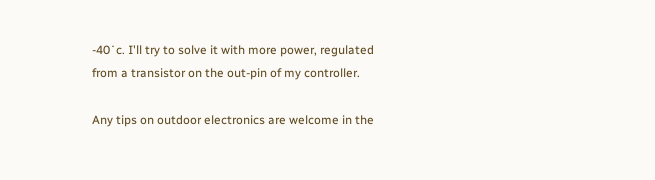-40˙c. I'll try to solve it with more power, regulated from a transistor on the out-pin of my controller.

Any tips on outdoor electronics are welcome in the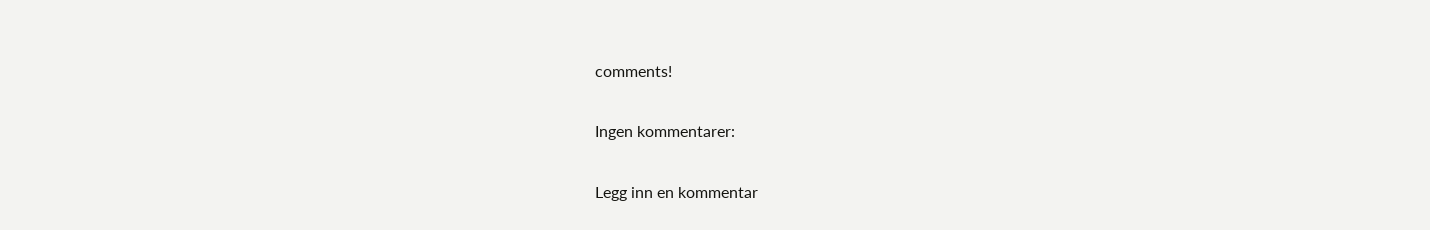comments!

Ingen kommentarer:

Legg inn en kommentar